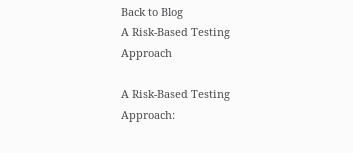Back to Blog
A Risk-Based Testing Approach

A Risk-Based Testing Approach: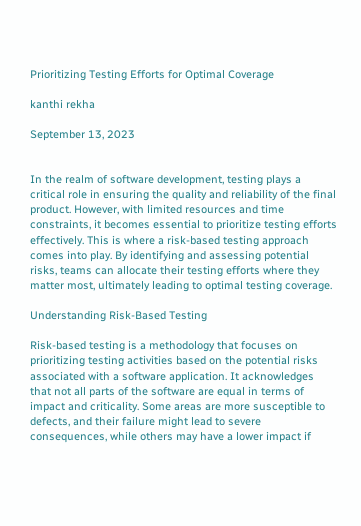Prioritizing Testing Efforts for Optimal Coverage

kanthi rekha

September 13, 2023


In the realm of software development, testing plays a critical role in ensuring the quality and reliability of the final product. However, with limited resources and time constraints, it becomes essential to prioritize testing efforts effectively. This is where a risk-based testing approach comes into play. By identifying and assessing potential risks, teams can allocate their testing efforts where they matter most, ultimately leading to optimal testing coverage.

Understanding Risk-Based Testing

Risk-based testing is a methodology that focuses on prioritizing testing activities based on the potential risks associated with a software application. It acknowledges that not all parts of the software are equal in terms of impact and criticality. Some areas are more susceptible to defects, and their failure might lead to severe consequences, while others may have a lower impact if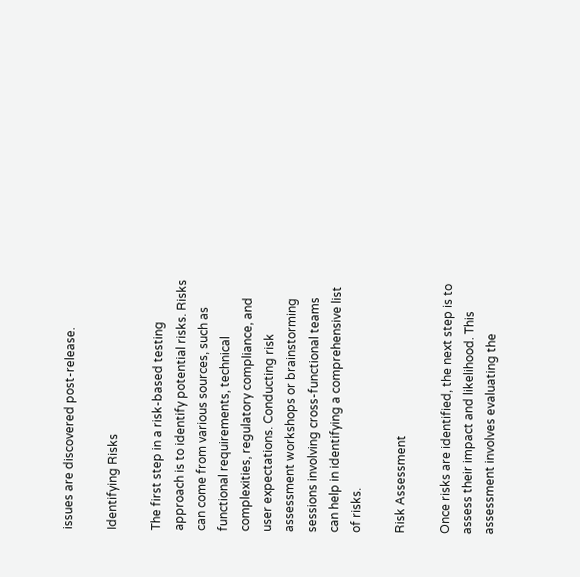issues are discovered post-release.

Identifying Risks

The first step in a risk-based testing approach is to identify potential risks. Risks can come from various sources, such as functional requirements, technical complexities, regulatory compliance, and user expectations. Conducting risk assessment workshops or brainstorming sessions involving cross-functional teams can help in identifying a comprehensive list of risks.

Risk Assessment

Once risks are identified, the next step is to assess their impact and likelihood. This assessment involves evaluating the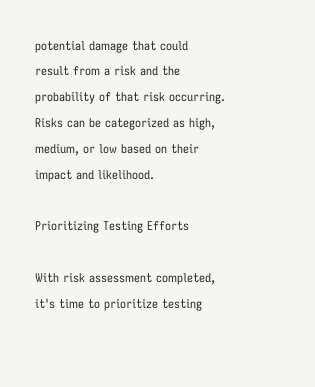potential damage that could result from a risk and the probability of that risk occurring. Risks can be categorized as high, medium, or low based on their impact and likelihood.

Prioritizing Testing Efforts

With risk assessment completed, it's time to prioritize testing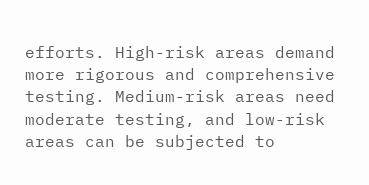efforts. High-risk areas demand more rigorous and comprehensive testing. Medium-risk areas need moderate testing, and low-risk areas can be subjected to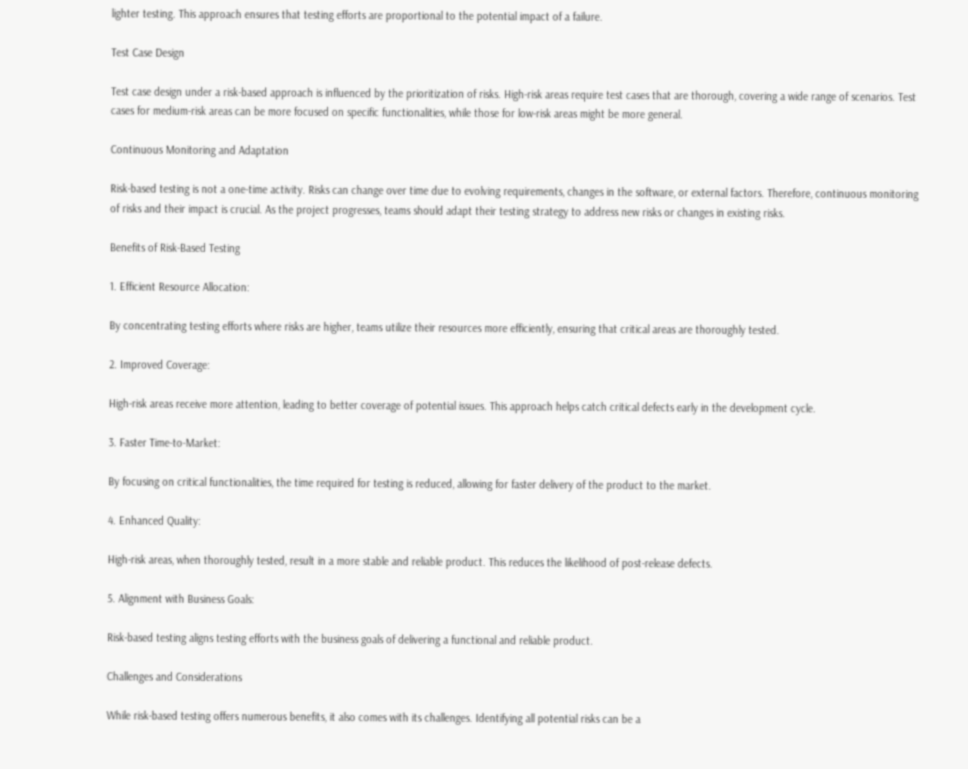lighter testing. This approach ensures that testing efforts are proportional to the potential impact of a failure.

Test Case Design

Test case design under a risk-based approach is influenced by the prioritization of risks. High-risk areas require test cases that are thorough, covering a wide range of scenarios. Test cases for medium-risk areas can be more focused on specific functionalities, while those for low-risk areas might be more general.

Continuous Monitoring and Adaptation

Risk-based testing is not a one-time activity. Risks can change over time due to evolving requirements, changes in the software, or external factors. Therefore, continuous monitoring of risks and their impact is crucial. As the project progresses, teams should adapt their testing strategy to address new risks or changes in existing risks.

Benefits of Risk-Based Testing

1. Efficient Resource Allocation:

By concentrating testing efforts where risks are higher, teams utilize their resources more efficiently, ensuring that critical areas are thoroughly tested.

2. Improved Coverage:

High-risk areas receive more attention, leading to better coverage of potential issues. This approach helps catch critical defects early in the development cycle.

3. Faster Time-to-Market:

By focusing on critical functionalities, the time required for testing is reduced, allowing for faster delivery of the product to the market.

4. Enhanced Quality:

High-risk areas, when thoroughly tested, result in a more stable and reliable product. This reduces the likelihood of post-release defects.

5. Alignment with Business Goals:

Risk-based testing aligns testing efforts with the business goals of delivering a functional and reliable product.

Challenges and Considerations

While risk-based testing offers numerous benefits, it also comes with its challenges. Identifying all potential risks can be a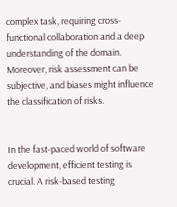complex task, requiring cross-functional collaboration and a deep understanding of the domain. Moreover, risk assessment can be subjective, and biases might influence the classification of risks.


In the fast-paced world of software development, efficient testing is crucial. A risk-based testing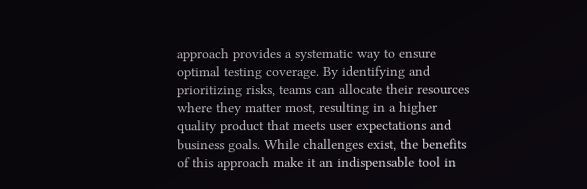approach provides a systematic way to ensure optimal testing coverage. By identifying and prioritizing risks, teams can allocate their resources where they matter most, resulting in a higher quality product that meets user expectations and business goals. While challenges exist, the benefits of this approach make it an indispensable tool in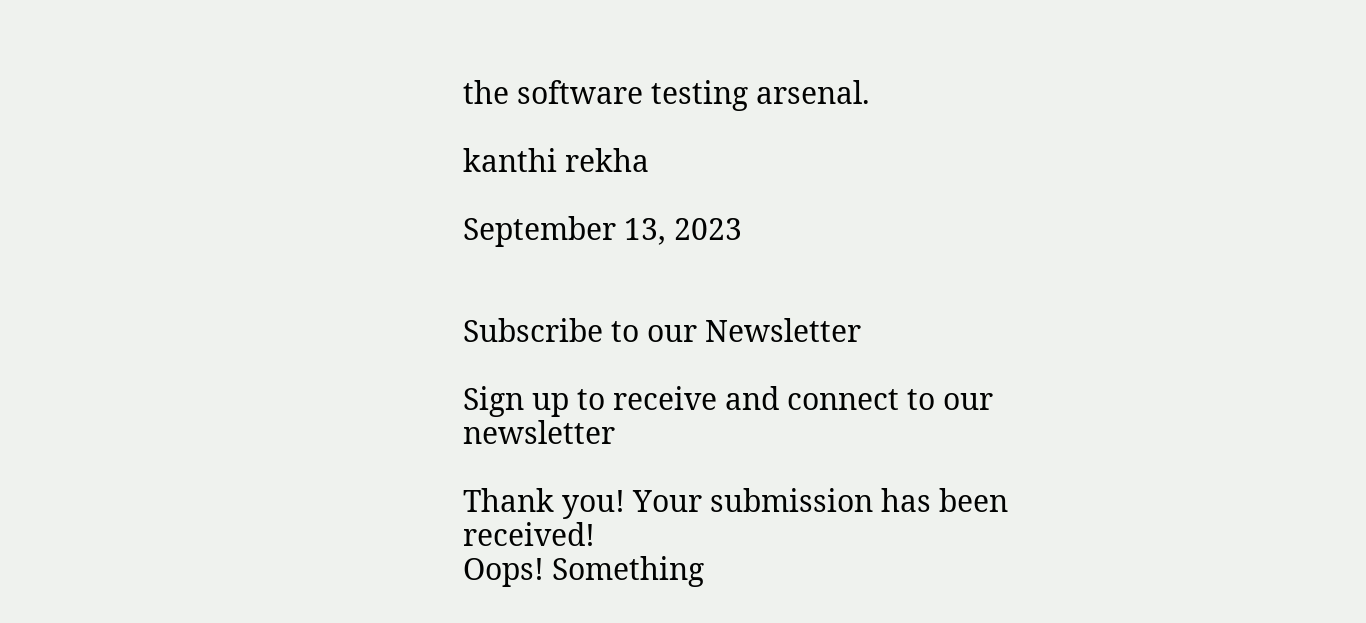the software testing arsenal.

kanthi rekha

September 13, 2023


Subscribe to our Newsletter

Sign up to receive and connect to our newsletter

Thank you! Your submission has been received!
Oops! Something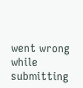went wrong while submitting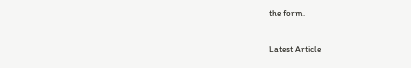the form.

Latest Article